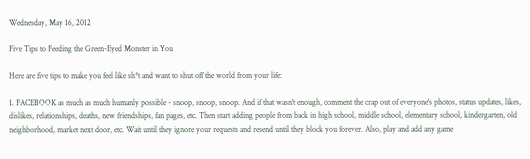Wednesday, May 16, 2012

Five Tips to Feeding the Green-Eyed Monster in You

Here are five tips to make you feel like sh*t and want to shut off the world from your life:

1. FACEBOOK as much as much humanly possible - snoop, snoop, snoop. And if that wasn't enough, comment the crap out of everyone's photos, status updates, likes, dislikes, relationships, deaths, new friendships, fan pages, etc. Then start adding people from back in high school, middle school, elementary school, kindergarten, old neighborhood, market next door, etc. Wait until they ignore your requests and resend until they block you forever. Also, play and add any game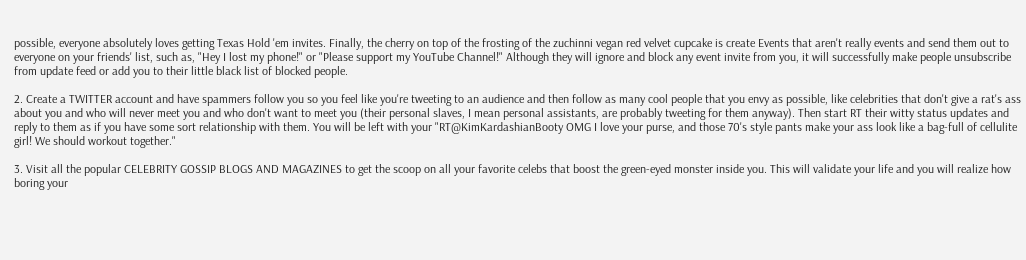possible, everyone absolutely loves getting Texas Hold 'em invites. Finally, the cherry on top of the frosting of the zuchinni vegan red velvet cupcake is create Events that aren't really events and send them out to everyone on your friends' list, such as, "Hey I lost my phone!" or "Please support my YouTube Channel!" Although they will ignore and block any event invite from you, it will successfully make people unsubscribe from update feed or add you to their little black list of blocked people.

2. Create a TWITTER account and have spammers follow you so you feel like you're tweeting to an audience and then follow as many cool people that you envy as possible, like celebrities that don't give a rat's ass about you and who will never meet you and who don't want to meet you (their personal slaves, I mean personal assistants, are probably tweeting for them anyway). Then start RT their witty status updates and reply to them as if you have some sort relationship with them. You will be left with your "RT@KimKardashianBooty OMG I love your purse, and those 70's style pants make your ass look like a bag-full of cellulite girl! We should workout together."

3. Visit all the popular CELEBRITY GOSSIP BLOGS AND MAGAZINES to get the scoop on all your favorite celebs that boost the green-eyed monster inside you. This will validate your life and you will realize how boring your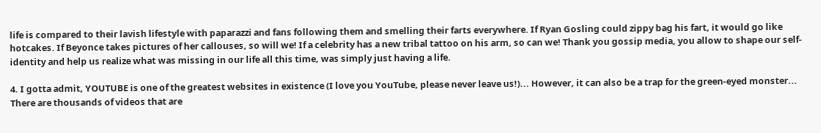life is compared to their lavish lifestyle with paparazzi and fans following them and smelling their farts everywhere. If Ryan Gosling could zippy bag his fart, it would go like hotcakes. If Beyonce takes pictures of her callouses, so will we! If a celebrity has a new tribal tattoo on his arm, so can we! Thank you gossip media, you allow to shape our self-identity and help us realize what was missing in our life all this time, was simply just having a life.

4. I gotta admit, YOUTUBE is one of the greatest websites in existence (I love you YouTube, please never leave us!)... However, it can also be a trap for the green-eyed monster... There are thousands of videos that are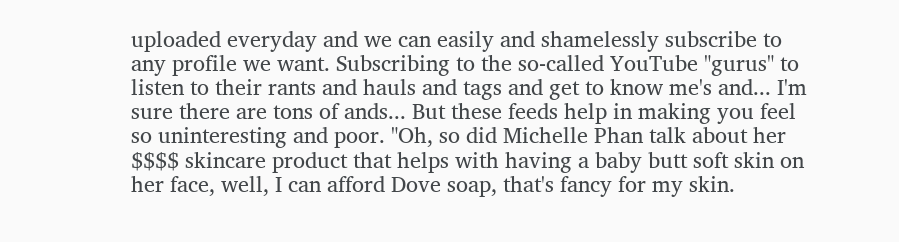uploaded everyday and we can easily and shamelessly subscribe to any profile we want. Subscribing to the so-called YouTube "gurus" to listen to their rants and hauls and tags and get to know me's and... I'm sure there are tons of ands... But these feeds help in making you feel so uninteresting and poor. "Oh, so did Michelle Phan talk about her $$$$ skincare product that helps with having a baby butt soft skin on her face, well, I can afford Dove soap, that's fancy for my skin.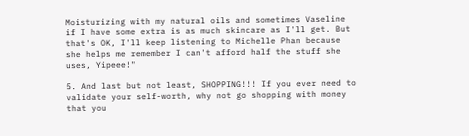Moisturizing with my natural oils and sometimes Vaseline if I have some extra is as much skincare as I'll get. But that's OK, I'll keep listening to Michelle Phan because she helps me remember I can't afford half the stuff she uses, Yipeee!"

5. And last but not least, SHOPPING!!! If you ever need to validate your self-worth, why not go shopping with money that you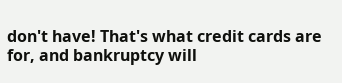don't have! That's what credit cards are for, and bankruptcy will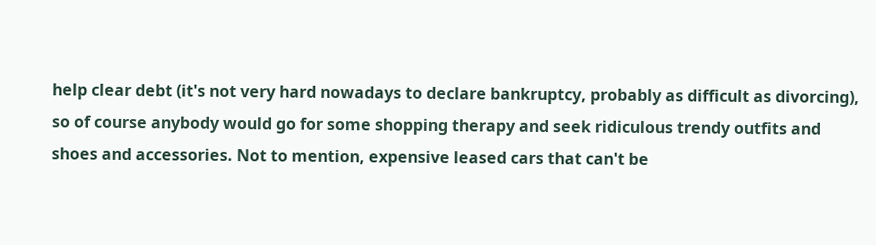help clear debt (it's not very hard nowadays to declare bankruptcy, probably as difficult as divorcing), so of course anybody would go for some shopping therapy and seek ridiculous trendy outfits and shoes and accessories. Not to mention, expensive leased cars that can't be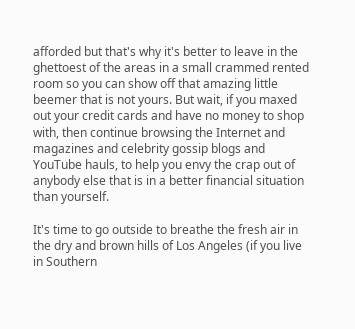afforded but that's why it's better to leave in the ghettoest of the areas in a small crammed rented room so you can show off that amazing little beemer that is not yours. But wait, if you maxed out your credit cards and have no money to shop with, then continue browsing the Internet and magazines and celebrity gossip blogs and YouTube hauls, to help you envy the crap out of anybody else that is in a better financial situation than yourself.

It's time to go outside to breathe the fresh air in the dry and brown hills of Los Angeles (if you live in Southern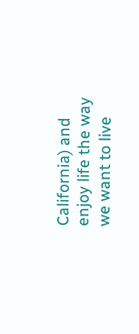California) and enjoy life the way we want to live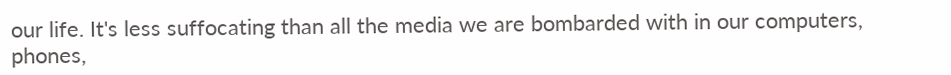our life. It's less suffocating than all the media we are bombarded with in our computers, phones,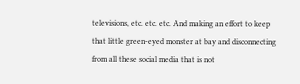televisions, etc. etc. etc. And making an effort to keep that little green-eyed monster at bay and disconnecting from all these social media that is not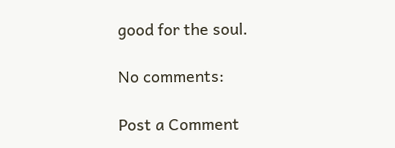good for the soul.

No comments:

Post a Comment